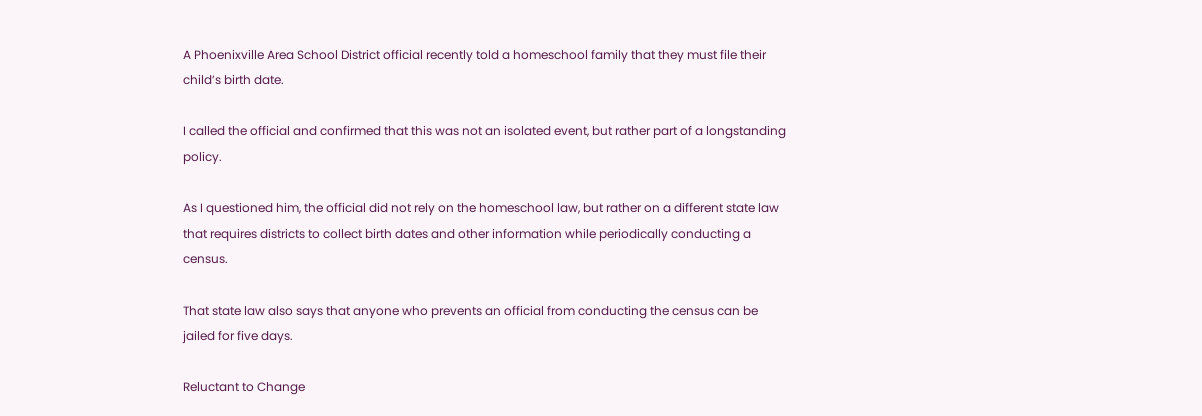A Phoenixville Area School District official recently told a homeschool family that they must file their child’s birth date.

I called the official and confirmed that this was not an isolated event, but rather part of a longstanding policy.

As I questioned him, the official did not rely on the homeschool law, but rather on a different state law that requires districts to collect birth dates and other information while periodically conducting a census.

That state law also says that anyone who prevents an official from conducting the census can be jailed for five days.

Reluctant to Change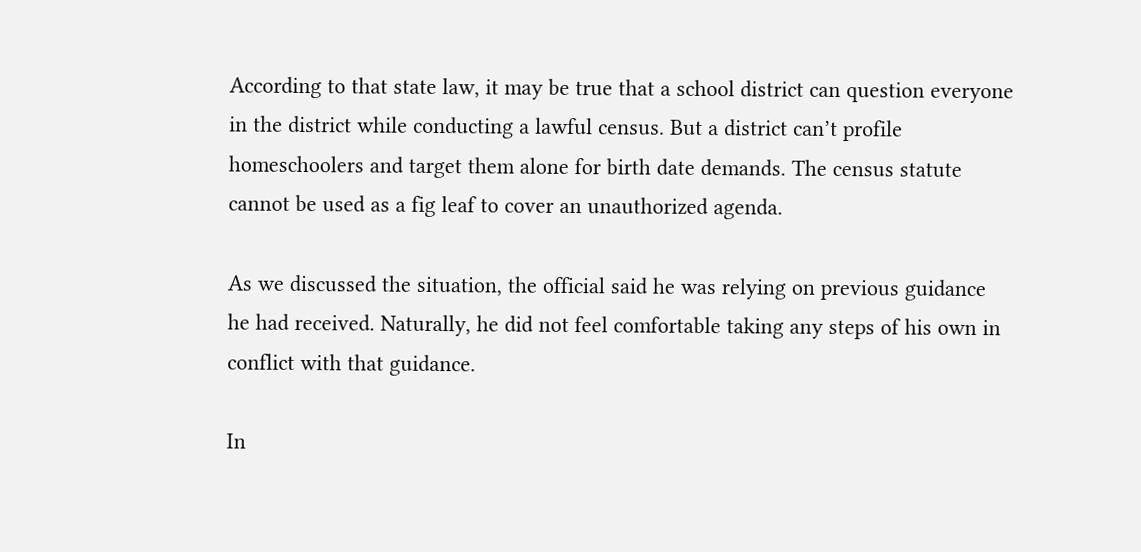According to that state law, it may be true that a school district can question everyone in the district while conducting a lawful census. But a district can’t profile homeschoolers and target them alone for birth date demands. The census statute cannot be used as a fig leaf to cover an unauthorized agenda.

As we discussed the situation, the official said he was relying on previous guidance he had received. Naturally, he did not feel comfortable taking any steps of his own in conflict with that guidance.

In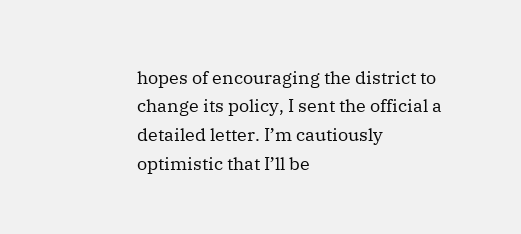hopes of encouraging the district to change its policy, I sent the official a detailed letter. I’m cautiously optimistic that I’ll be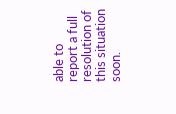able to report a full resolution of this situation soon.